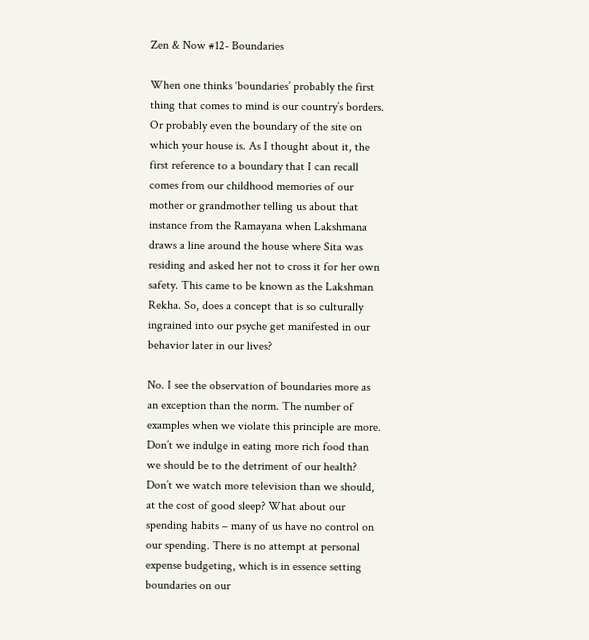Zen & Now #12- Boundaries

When one thinks ‘boundaries’ probably the first thing that comes to mind is our country’s borders. Or probably even the boundary of the site on which your house is. As I thought about it, the first reference to a boundary that I can recall comes from our childhood memories of our mother or grandmother telling us about that instance from the Ramayana when Lakshmana draws a line around the house where Sita was residing and asked her not to cross it for her own safety. This came to be known as the Lakshman Rekha. So, does a concept that is so culturally ingrained into our psyche get manifested in our behavior later in our lives?

No. I see the observation of boundaries more as an exception than the norm. The number of examples when we violate this principle are more. Don’t we indulge in eating more rich food than we should be to the detriment of our health?  Don’t we watch more television than we should, at the cost of good sleep? What about our spending habits – many of us have no control on our spending. There is no attempt at personal expense budgeting, which is in essence setting boundaries on our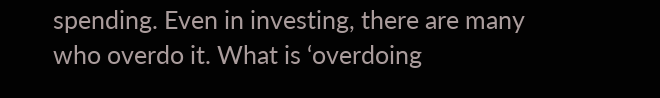spending. Even in investing, there are many who overdo it. What is ‘overdoing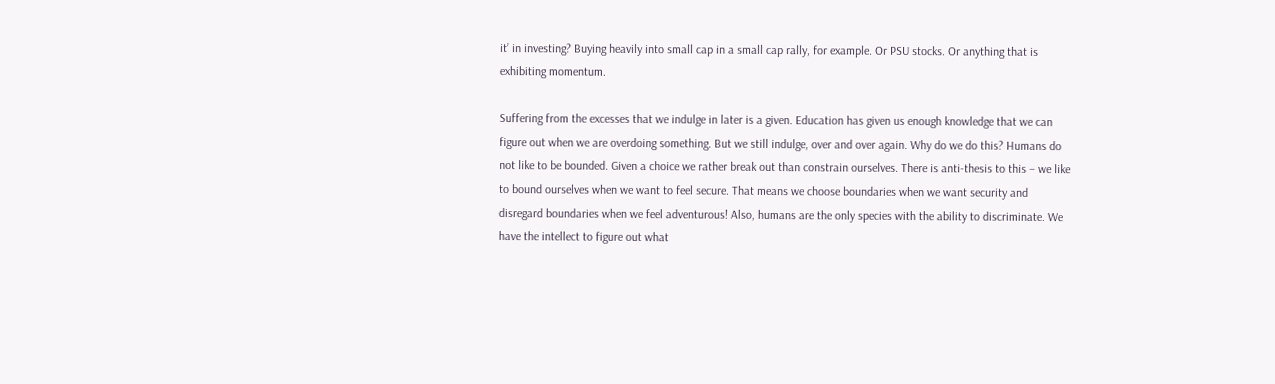it’ in investing? Buying heavily into small cap in a small cap rally, for example. Or PSU stocks. Or anything that is exhibiting momentum.

Suffering from the excesses that we indulge in later is a given. Education has given us enough knowledge that we can figure out when we are overdoing something. But we still indulge, over and over again. Why do we do this? Humans do not like to be bounded. Given a choice we rather break out than constrain ourselves. There is anti-thesis to this – we like to bound ourselves when we want to feel secure. That means we choose boundaries when we want security and disregard boundaries when we feel adventurous! Also, humans are the only species with the ability to discriminate. We have the intellect to figure out what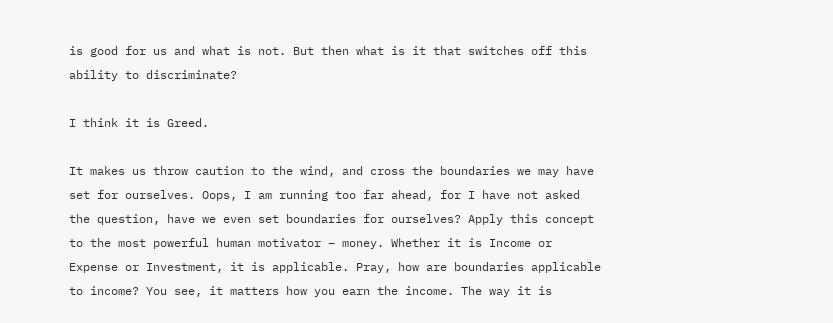is good for us and what is not. But then what is it that switches off this ability to discriminate?

I think it is Greed.

It makes us throw caution to the wind, and cross the boundaries we may have set for ourselves. Oops, I am running too far ahead, for I have not asked the question, have we even set boundaries for ourselves? Apply this concept to the most powerful human motivator – money. Whether it is Income or Expense or Investment, it is applicable. Pray, how are boundaries applicable to income? You see, it matters how you earn the income. The way it is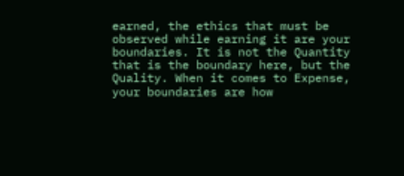earned, the ethics that must be observed while earning it are your boundaries. It is not the Quantity that is the boundary here, but the Quality. When it comes to Expense, your boundaries are how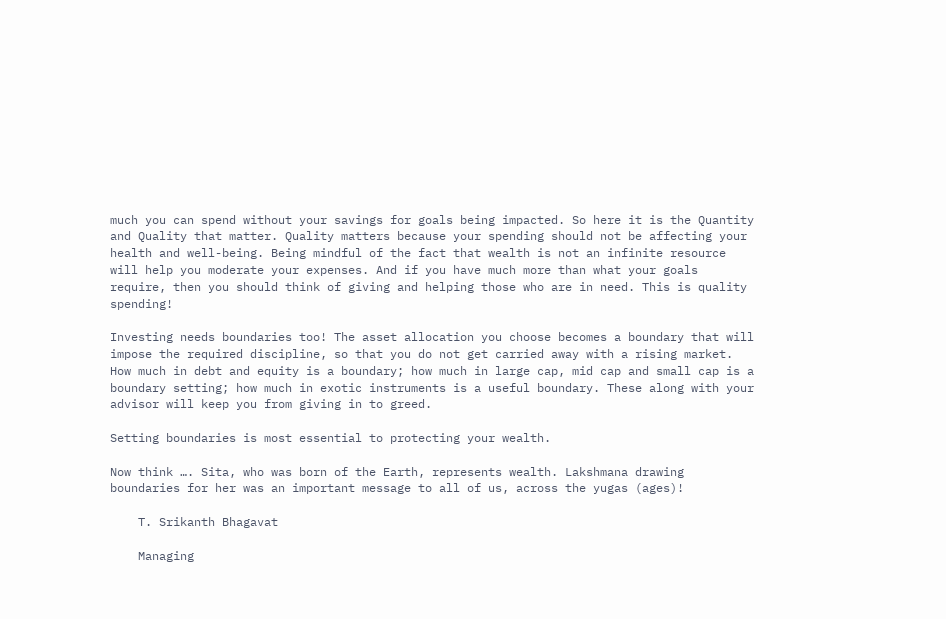much you can spend without your savings for goals being impacted. So here it is the Quantity and Quality that matter. Quality matters because your spending should not be affecting your health and well-being. Being mindful of the fact that wealth is not an infinite resource will help you moderate your expenses. And if you have much more than what your goals require, then you should think of giving and helping those who are in need. This is quality spending!

Investing needs boundaries too! The asset allocation you choose becomes a boundary that will impose the required discipline, so that you do not get carried away with a rising market. How much in debt and equity is a boundary; how much in large cap, mid cap and small cap is a boundary setting; how much in exotic instruments is a useful boundary. These along with your advisor will keep you from giving in to greed.

Setting boundaries is most essential to protecting your wealth.

Now think …. Sita, who was born of the Earth, represents wealth. Lakshmana drawing boundaries for her was an important message to all of us, across the yugas (ages)!

    T. Srikanth Bhagavat

    Managing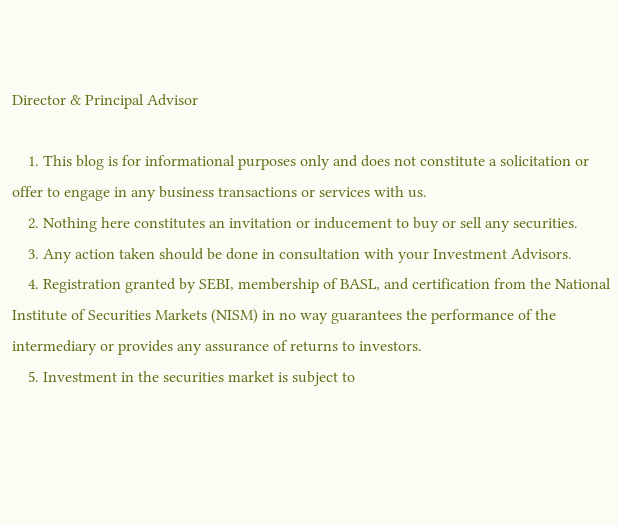Director & Principal Advisor

    1. This blog is for informational purposes only and does not constitute a solicitation or offer to engage in any business transactions or services with us.
    2. Nothing here constitutes an invitation or inducement to buy or sell any securities.
    3. Any action taken should be done in consultation with your Investment Advisors.
    4. Registration granted by SEBI, membership of BASL, and certification from the National Institute of Securities Markets (NISM) in no way guarantees the performance of the intermediary or provides any assurance of returns to investors.
    5. Investment in the securities market is subject to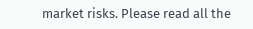market risks. Please read all the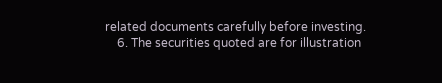related documents carefully before investing.
    6. The securities quoted are for illustration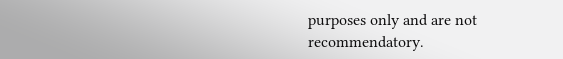purposes only and are not recommendatory.